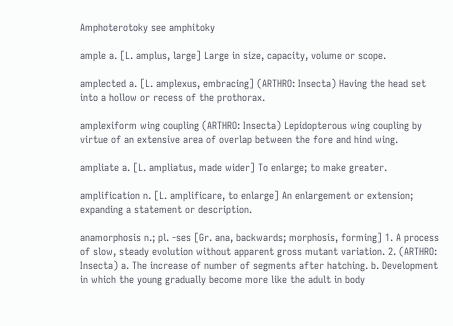Amphoterotoky see amphitoky

ample a. [L. amplus, large] Large in size, capacity, volume or scope.

amplected a. [L. amplexus, embracing] (ARTHRO: Insecta) Having the head set into a hollow or recess of the prothorax.

amplexiform wing coupling (ARTHRO: Insecta) Lepidopterous wing coupling by virtue of an extensive area of overlap between the fore and hind wing.

ampliate a. [L. ampliatus, made wider] To enlarge; to make greater.

amplification n. [L. amplificare, to enlarge] An enlargement or extension; expanding a statement or description.

anamorphosis n.; pl. -ses [Gr. ana, backwards; morphosis, forming] 1. A process of slow, steady evolution without apparent gross mutant variation. 2. (ARTHRO: Insecta) a. The increase of number of segments after hatching. b. Development in which the young gradually become more like the adult in body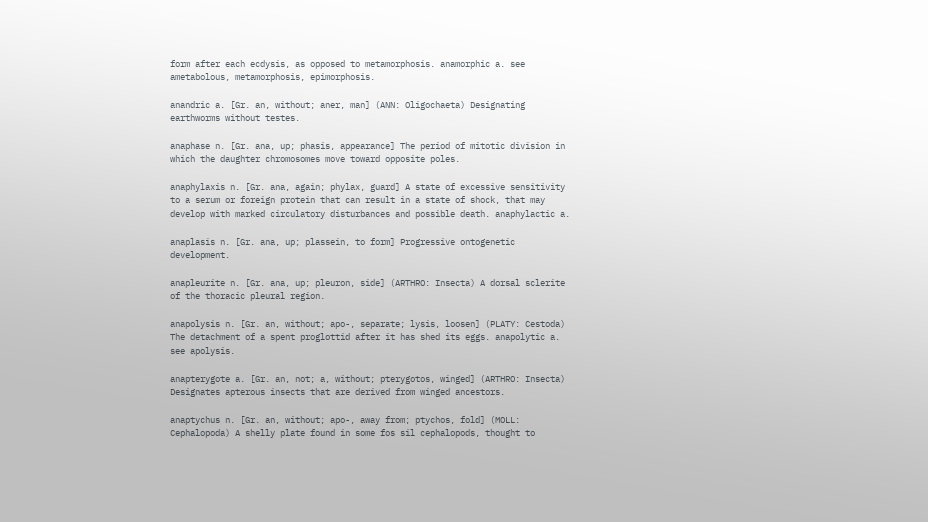form after each ecdysis, as opposed to metamorphosis. anamorphic a. see ametabolous, metamorphosis, epimorphosis.

anandric a. [Gr. an, without; aner, man] (ANN: Oligochaeta) Designating earthworms without testes.

anaphase n. [Gr. ana, up; phasis, appearance] The period of mitotic division in which the daughter chromosomes move toward opposite poles.

anaphylaxis n. [Gr. ana, again; phylax, guard] A state of excessive sensitivity to a serum or foreign protein that can result in a state of shock, that may develop with marked circulatory disturbances and possible death. anaphylactic a.

anaplasis n. [Gr. ana, up; plassein, to form] Progressive ontogenetic development.

anapleurite n. [Gr. ana, up; pleuron, side] (ARTHRO: Insecta) A dorsal sclerite of the thoracic pleural region.

anapolysis n. [Gr. an, without; apo-, separate; lysis, loosen] (PLATY: Cestoda) The detachment of a spent proglottid after it has shed its eggs. anapolytic a. see apolysis.

anapterygote a. [Gr. an, not; a, without; pterygotos, winged] (ARTHRO: Insecta) Designates apterous insects that are derived from winged ancestors.

anaptychus n. [Gr. an, without; apo-, away from; ptychos, fold] (MOLL: Cephalopoda) A shelly plate found in some fos sil cephalopods, thought to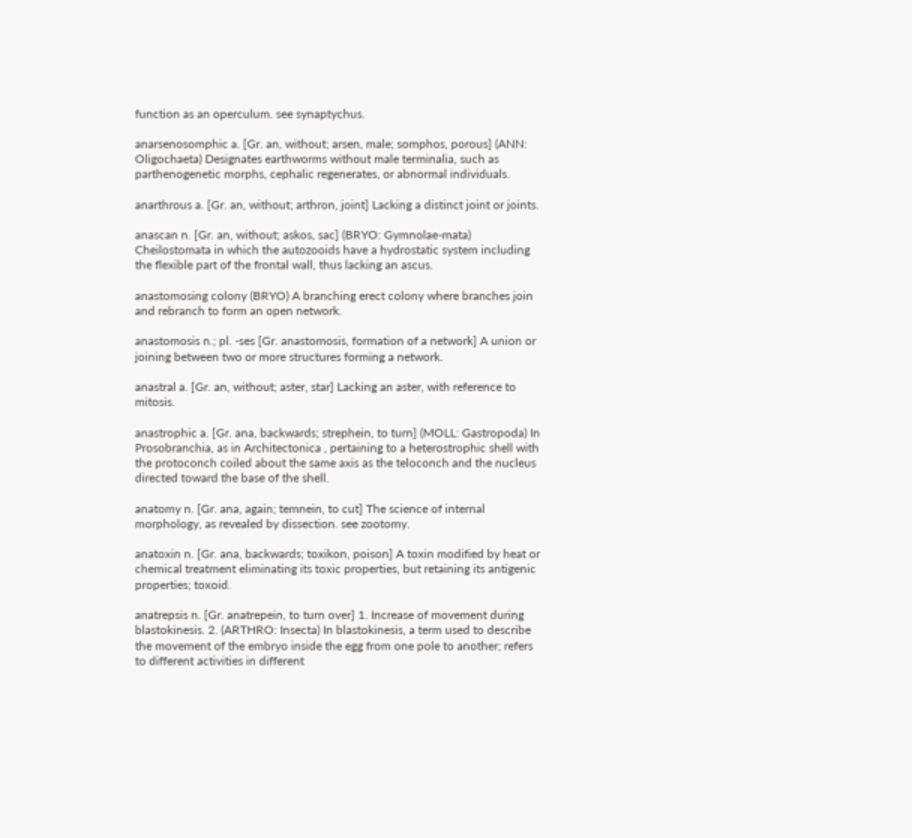function as an operculum. see synaptychus.

anarsenosomphic a. [Gr. an, without; arsen, male; somphos, porous] (ANN: Oligochaeta) Designates earthworms without male terminalia, such as parthenogenetic morphs, cephalic regenerates, or abnormal individuals.

anarthrous a. [Gr. an, without; arthron, joint] Lacking a distinct joint or joints.

anascan n. [Gr. an, without; askos, sac] (BRYO: Gymnolae-mata) Cheilostomata in which the autozooids have a hydrostatic system including the flexible part of the frontal wall, thus lacking an ascus.

anastomosing colony (BRYO) A branching erect colony where branches join and rebranch to form an open network.

anastomosis n.; pl. -ses [Gr. anastomosis, formation of a network] A union or joining between two or more structures forming a network.

anastral a. [Gr. an, without; aster, star] Lacking an aster, with reference to mitosis.

anastrophic a. [Gr. ana, backwards; strephein, to turn] (MOLL: Gastropoda) In Prosobranchia, as in Architectonica , pertaining to a heterostrophic shell with the protoconch coiled about the same axis as the teloconch and the nucleus directed toward the base of the shell.

anatomy n. [Gr. ana, again; temnein, to cut] The science of internal morphology, as revealed by dissection. see zootomy.

anatoxin n. [Gr. ana, backwards; toxikon, poison] A toxin modified by heat or chemical treatment eliminating its toxic properties, but retaining its antigenic properties; toxoid.

anatrepsis n. [Gr. anatrepein, to turn over] 1. Increase of movement during blastokinesis. 2. (ARTHRO: Insecta) In blastokinesis, a term used to describe the movement of the embryo inside the egg from one pole to another; refers to different activities in different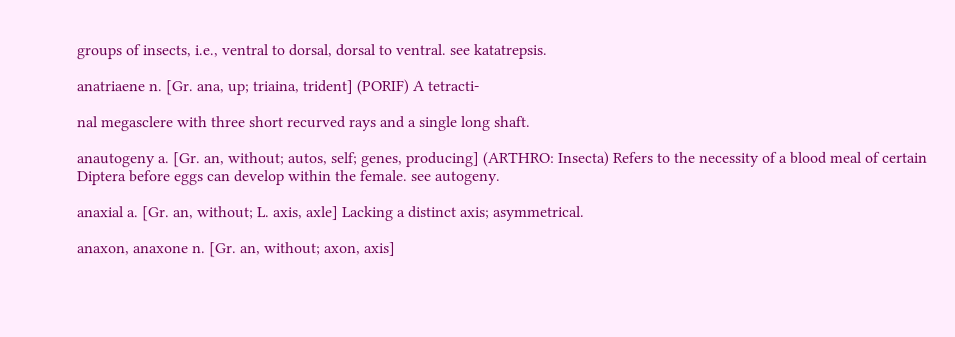groups of insects, i.e., ventral to dorsal, dorsal to ventral. see katatrepsis.

anatriaene n. [Gr. ana, up; triaina, trident] (PORIF) A tetracti-

nal megasclere with three short recurved rays and a single long shaft.

anautogeny a. [Gr. an, without; autos, self; genes, producing] (ARTHRO: Insecta) Refers to the necessity of a blood meal of certain Diptera before eggs can develop within the female. see autogeny.

anaxial a. [Gr. an, without; L. axis, axle] Lacking a distinct axis; asymmetrical.

anaxon, anaxone n. [Gr. an, without; axon, axis]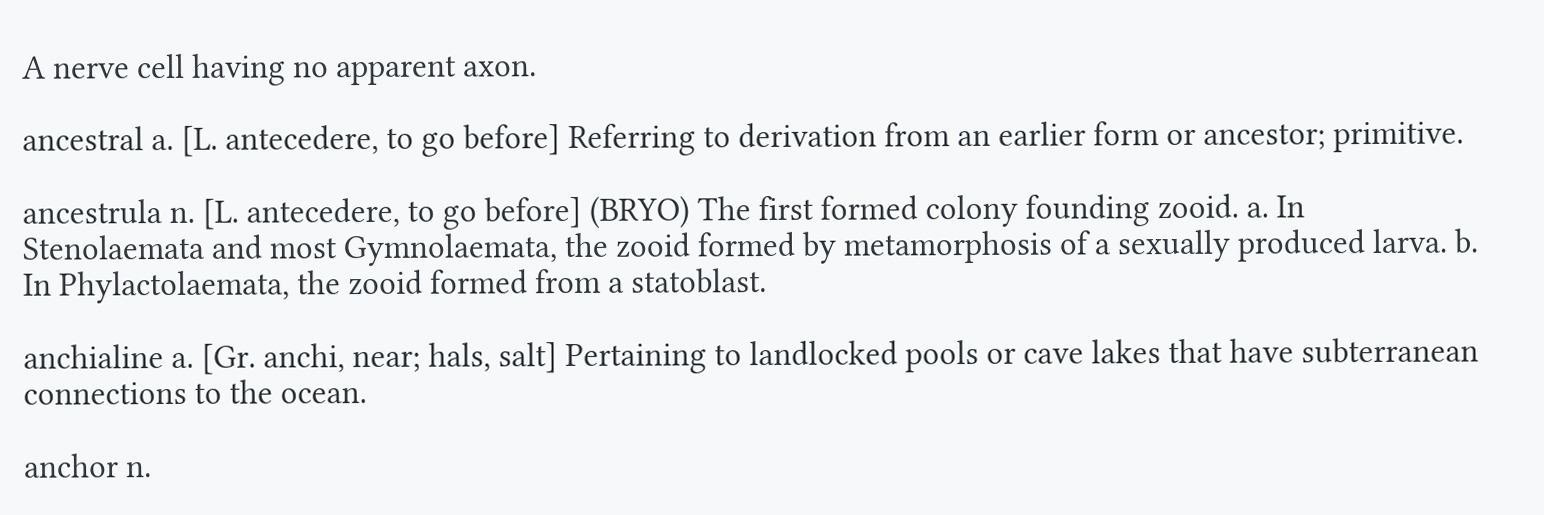A nerve cell having no apparent axon.

ancestral a. [L. antecedere, to go before] Referring to derivation from an earlier form or ancestor; primitive.

ancestrula n. [L. antecedere, to go before] (BRYO) The first formed colony founding zooid. a. In Stenolaemata and most Gymnolaemata, the zooid formed by metamorphosis of a sexually produced larva. b. In Phylactolaemata, the zooid formed from a statoblast.

anchialine a. [Gr. anchi, near; hals, salt] Pertaining to landlocked pools or cave lakes that have subterranean connections to the ocean.

anchor n.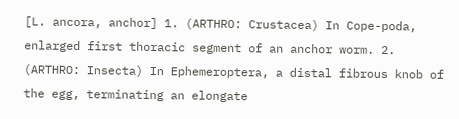[L. ancora, anchor] 1. (ARTHRO: Crustacea) In Cope-poda, enlarged first thoracic segment of an anchor worm. 2. (ARTHRO: Insecta) In Ephemeroptera, a distal fibrous knob of the egg, terminating an elongate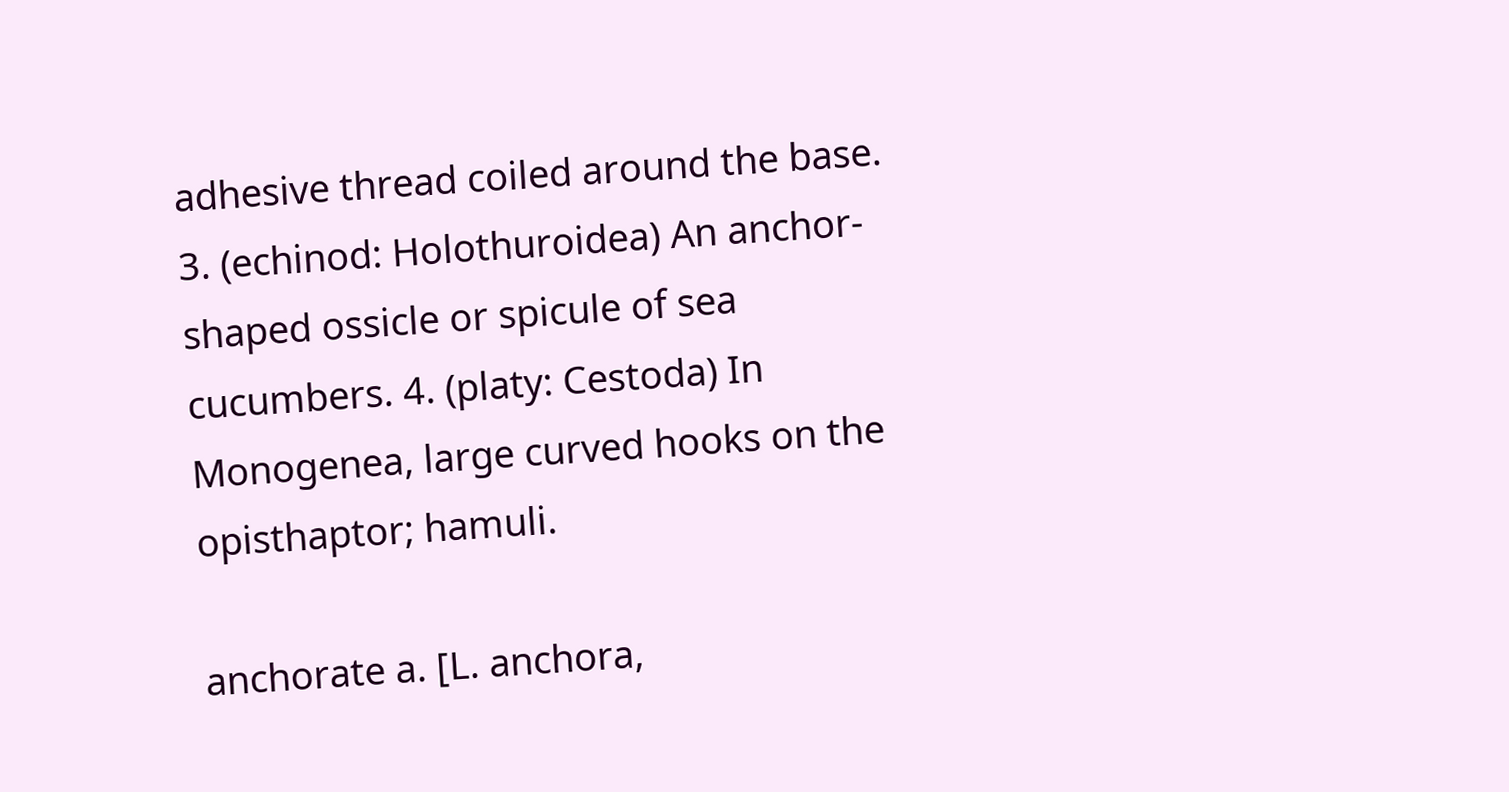adhesive thread coiled around the base. 3. (echinod: Holothuroidea) An anchor-shaped ossicle or spicule of sea cucumbers. 4. (platy: Cestoda) In Monogenea, large curved hooks on the opisthaptor; hamuli.

anchorate a. [L. anchora,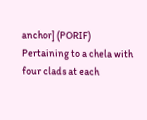anchor] (PORIF) Pertaining to a chela with four clads at each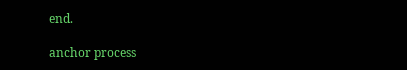end.

anchor process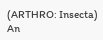(ARTHRO: Insecta) An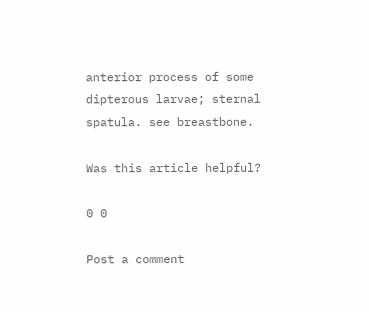anterior process of some dipterous larvae; sternal spatula. see breastbone.

Was this article helpful?

0 0

Post a comment